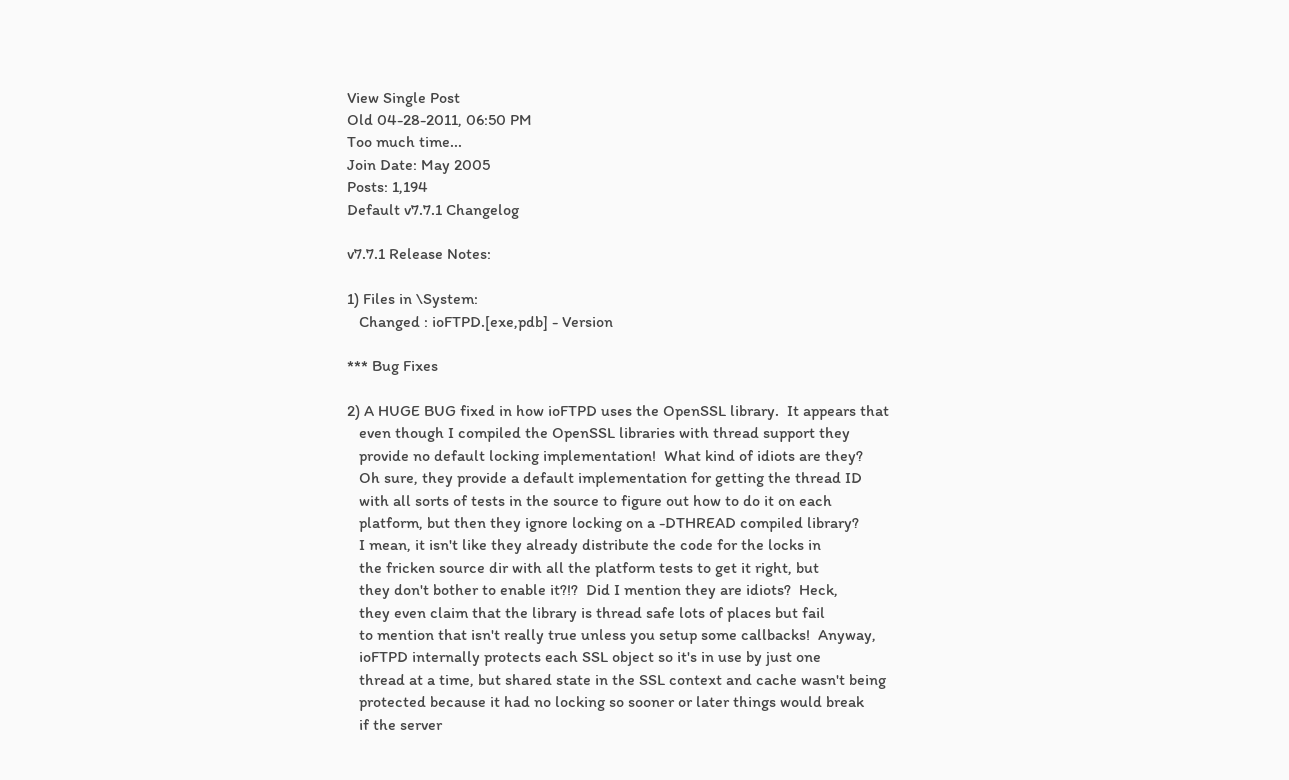View Single Post
Old 04-28-2011, 06:50 PM
Too much time...
Join Date: May 2005
Posts: 1,194
Default v7.7.1 Changelog

v7.7.1 Release Notes:

1) Files in \System:
   Changed : ioFTPD.[exe,pdb] - Version

*** Bug Fixes

2) A HUGE BUG fixed in how ioFTPD uses the OpenSSL library.  It appears that
   even though I compiled the OpenSSL libraries with thread support they
   provide no default locking implementation!  What kind of idiots are they?
   Oh sure, they provide a default implementation for getting the thread ID
   with all sorts of tests in the source to figure out how to do it on each
   platform, but then they ignore locking on a -DTHREAD compiled library?
   I mean, it isn't like they already distribute the code for the locks in
   the fricken source dir with all the platform tests to get it right, but
   they don't bother to enable it?!?  Did I mention they are idiots?  Heck,
   they even claim that the library is thread safe lots of places but fail
   to mention that isn't really true unless you setup some callbacks!  Anyway,
   ioFTPD internally protects each SSL object so it's in use by just one
   thread at a time, but shared state in the SSL context and cache wasn't being
   protected because it had no locking so sooner or later things would break
   if the server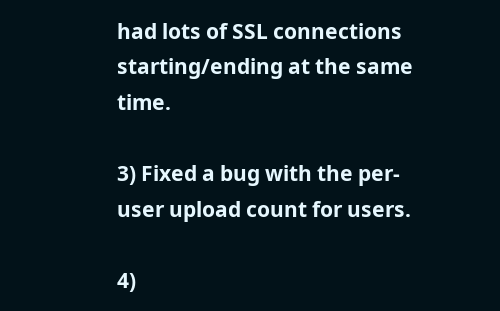had lots of SSL connections starting/ending at the same time.

3) Fixed a bug with the per-user upload count for users.

4)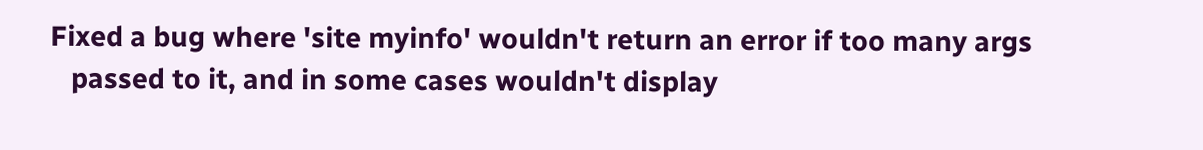Fixed a bug where 'site myinfo' wouldn't return an error if too many args
   passed to it, and in some cases wouldn't display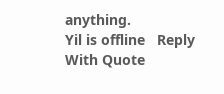anything.
Yil is offline   Reply With Quote